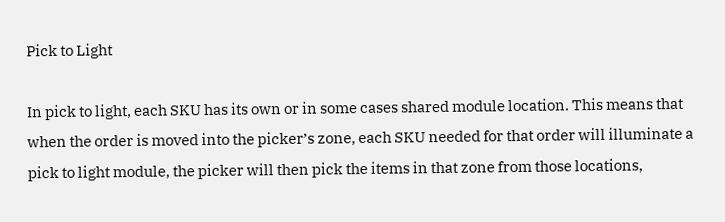Pick to Light

In pick to light, each SKU has its own or in some cases shared module location. This means that when the order is moved into the picker’s zone, each SKU needed for that order will illuminate a pick to light module, the picker will then pick the items in that zone from those locations,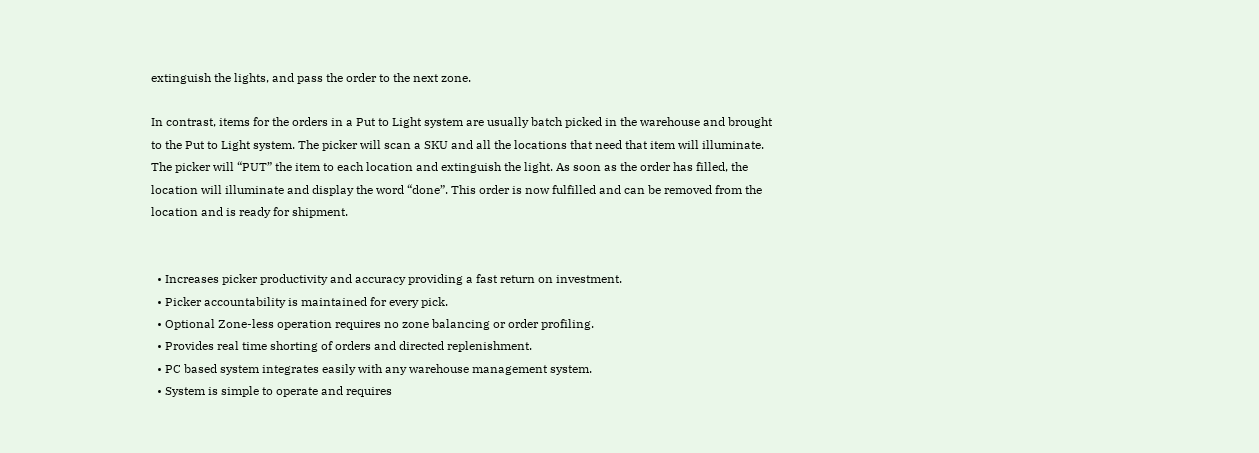extinguish the lights, and pass the order to the next zone.

In contrast, items for the orders in a Put to Light system are usually batch picked in the warehouse and brought to the Put to Light system. The picker will scan a SKU and all the locations that need that item will illuminate. The picker will “PUT” the item to each location and extinguish the light. As soon as the order has filled, the location will illuminate and display the word “done”. This order is now fulfilled and can be removed from the location and is ready for shipment.


  • Increases picker productivity and accuracy providing a fast return on investment.
  • Picker accountability is maintained for every pick.
  • Optional Zone-less operation requires no zone balancing or order profiling.
  • Provides real time shorting of orders and directed replenishment.
  • PC based system integrates easily with any warehouse management system.
  • System is simple to operate and requires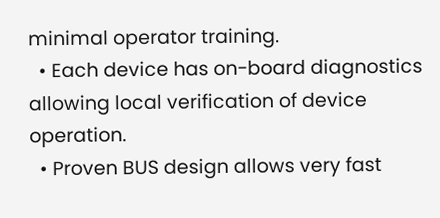minimal operator training.
  • Each device has on-board diagnostics allowing local verification of device operation.
  • Proven BUS design allows very fast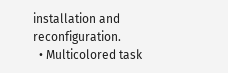installation and reconfiguration.
  • Multicolored task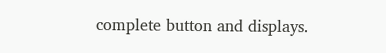complete button and displays.